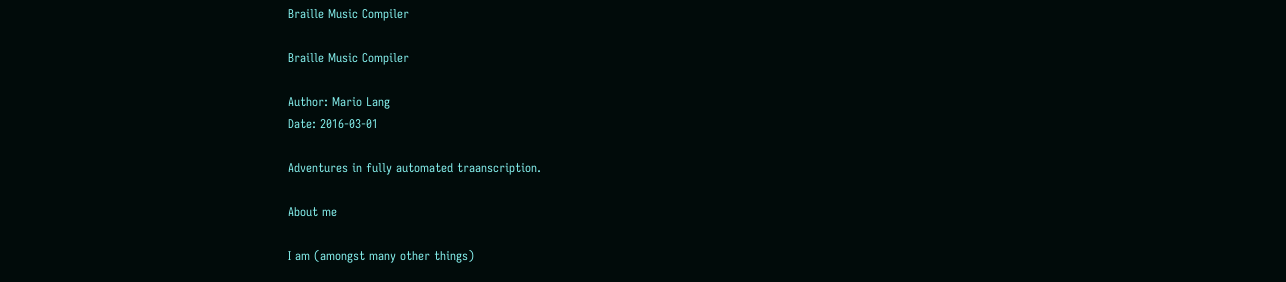Braille Music Compiler

Braille Music Compiler

Author: Mario Lang
Date: 2016-03-01

Adventures in fully automated traanscription.

About me

I am (amongst many other things)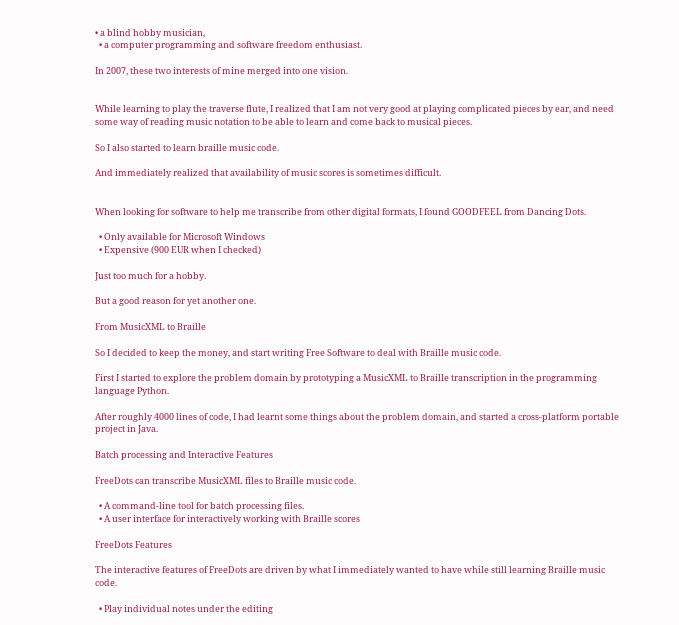• a blind hobby musician,
  • a computer programming and software freedom enthusiast.

In 2007, these two interests of mine merged into one vision.


While learning to play the traverse flute, I realized that I am not very good at playing complicated pieces by ear, and need some way of reading music notation to be able to learn and come back to musical pieces.

So I also started to learn braille music code.

And immediately realized that availability of music scores is sometimes difficult.


When looking for software to help me transcribe from other digital formats, I found GOODFEEL from Dancing Dots.

  • Only available for Microsoft Windows
  • Expensive (900 EUR when I checked)

Just too much for a hobby.

But a good reason for yet another one.

From MusicXML to Braille

So I decided to keep the money, and start writing Free Software to deal with Braille music code.

First I started to explore the problem domain by prototyping a MusicXML to Braille transcription in the programming language Python.

After roughly 4000 lines of code, I had learnt some things about the problem domain, and started a cross-platform portable project in Java.

Batch processing and Interactive Features

FreeDots can transcribe MusicXML files to Braille music code.

  • A command-line tool for batch processing files.
  • A user interface for interactively working with Braille scores

FreeDots Features

The interactive features of FreeDots are driven by what I immediately wanted to have while still learning Braille music code.

  • Play individual notes under the editing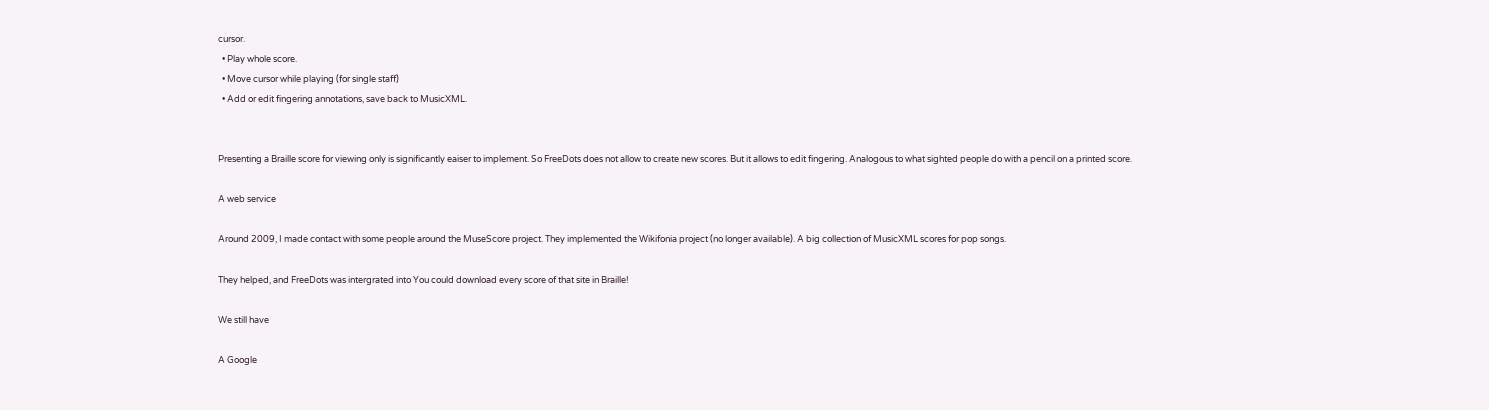cursor.
  • Play whole score.
  • Move cursor while playing (for single staff)
  • Add or edit fingering annotations, save back to MusicXML.


Presenting a Braille score for viewing only is significantly eaiser to implement. So FreeDots does not allow to create new scores. But it allows to edit fingering. Analogous to what sighted people do with a pencil on a printed score.

A web service

Around 2009, I made contact with some people around the MuseScore project. They implemented the Wikifonia project (no longer available). A big collection of MusicXML scores for pop songs.

They helped, and FreeDots was intergrated into You could download every score of that site in Braille!

We still have

A Google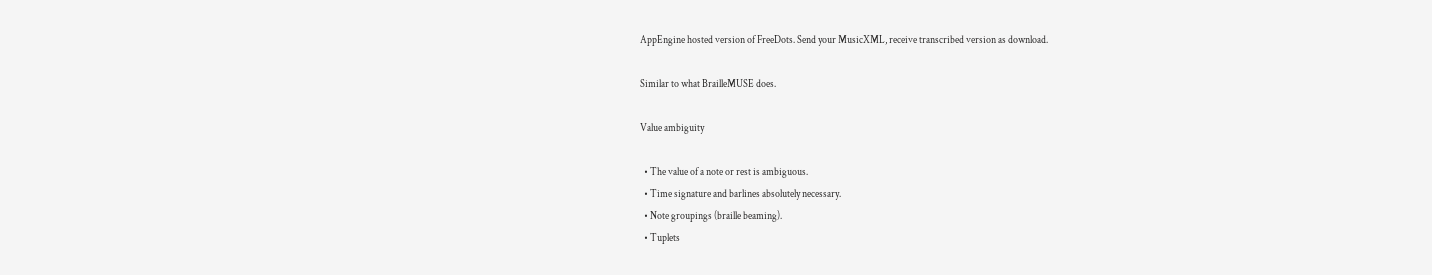AppEngine hosted version of FreeDots. Send your MusicXML, receive transcribed version as download.

Similar to what BrailleMUSE does.

Value ambiguity

  • The value of a note or rest is ambiguous.
  • Time signature and barlines absolutely necessary.
  • Note groupings (braille beaming).
  • Tuplets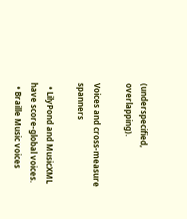(underspecified, overlapping).

Voices and cross-measure spanners

  • LilyPond and MusicXML have score-global voices.
  • Braille Music voices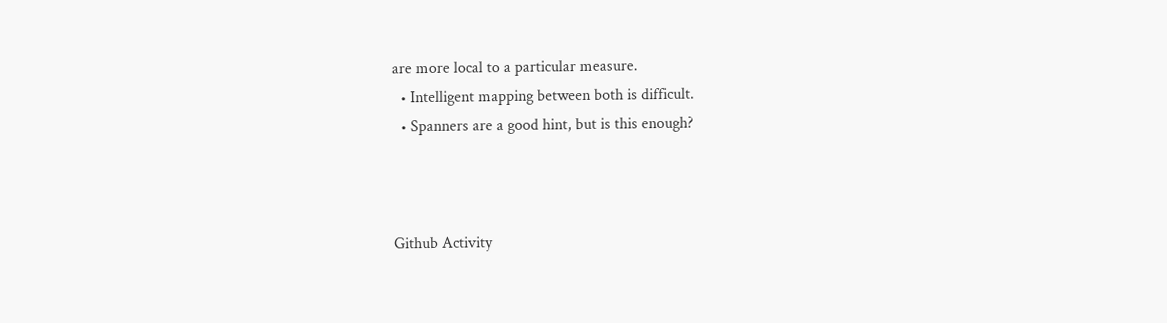are more local to a particular measure.
  • Intelligent mapping between both is difficult.
  • Spanners are a good hint, but is this enough?



Github Activity